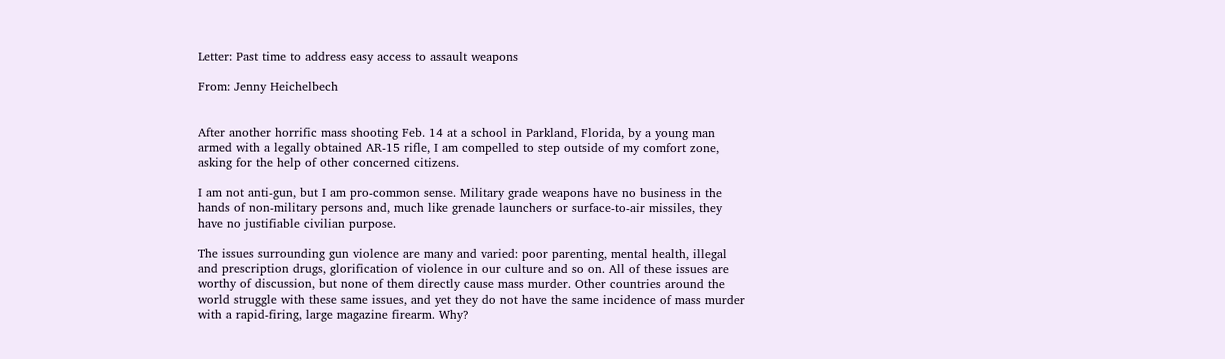Letter: Past time to address easy access to assault weapons

From: Jenny Heichelbech


After another horrific mass shooting Feb. 14 at a school in Parkland, Florida, by a young man armed with a legally obtained AR-15 rifle, I am compelled to step outside of my comfort zone, asking for the help of other concerned citizens.

I am not anti-gun, but I am pro-common sense. Military grade weapons have no business in the hands of non-military persons and, much like grenade launchers or surface-to-air missiles, they have no justifiable civilian purpose.

The issues surrounding gun violence are many and varied: poor parenting, mental health, illegal and prescription drugs, glorification of violence in our culture and so on. All of these issues are worthy of discussion, but none of them directly cause mass murder. Other countries around the world struggle with these same issues, and yet they do not have the same incidence of mass murder with a rapid-firing, large magazine firearm. Why?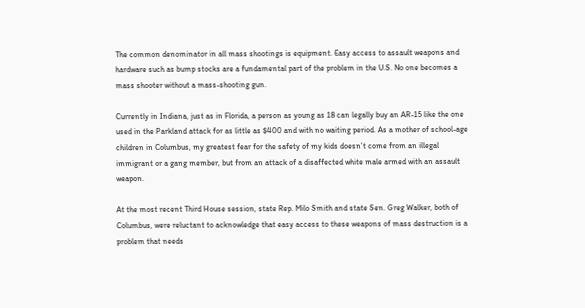The common denominator in all mass shootings is equipment. Easy access to assault weapons and hardware such as bump stocks are a fundamental part of the problem in the U.S. No one becomes a mass shooter without a mass-shooting gun.

Currently in Indiana, just as in Florida, a person as young as 18 can legally buy an AR-15 like the one used in the Parkland attack for as little as $400 and with no waiting period. As a mother of school-age children in Columbus, my greatest fear for the safety of my kids doesn’t come from an illegal immigrant or a gang member, but from an attack of a disaffected white male armed with an assault weapon.

At the most recent Third House session, state Rep. Milo Smith and state Sen. Greg Walker, both of Columbus, were reluctant to acknowledge that easy access to these weapons of mass destruction is a problem that needs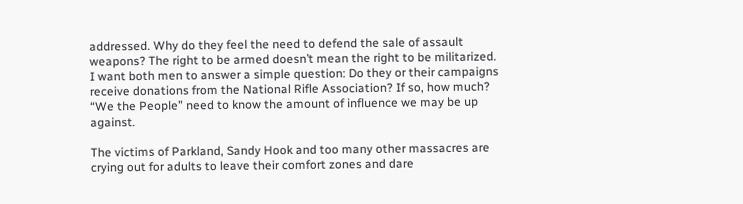addressed. Why do they feel the need to defend the sale of assault weapons? The right to be armed doesn’t mean the right to be militarized. I want both men to answer a simple question: Do they or their campaigns receive donations from the National Rifle Association? If so, how much? “We the People” need to know the amount of influence we may be up against.

The victims of Parkland, Sandy Hook and too many other massacres are crying out for adults to leave their comfort zones and dare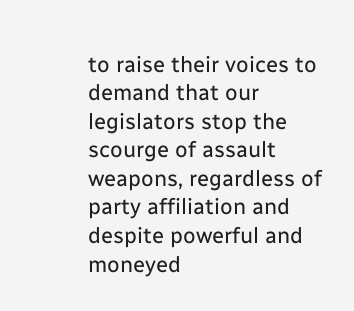to raise their voices to demand that our legislators stop the scourge of assault weapons, regardless of party affiliation and despite powerful and moneyed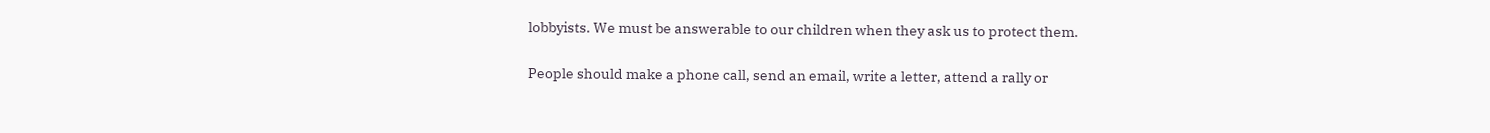lobbyists. We must be answerable to our children when they ask us to protect them.

People should make a phone call, send an email, write a letter, attend a rally or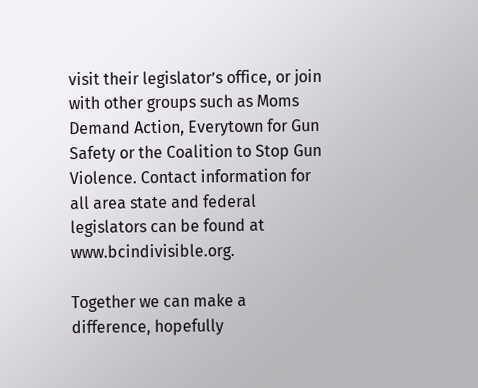visit their legislator’s office, or join with other groups such as Moms Demand Action, Everytown for Gun Safety or the Coalition to Stop Gun Violence. Contact information for all area state and federal legislators can be found at www.bcindivisible.org.

Together we can make a difference, hopefully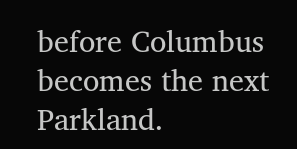before Columbus becomes the next Parkland.